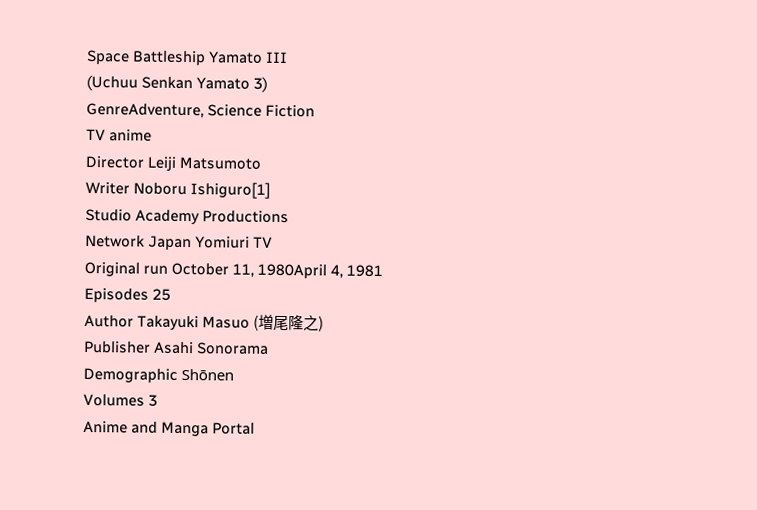Space Battleship Yamato III
(Uchuu Senkan Yamato 3)
GenreAdventure, Science Fiction
TV anime
Director Leiji Matsumoto
Writer Noboru Ishiguro[1]
Studio Academy Productions
Network Japan Yomiuri TV
Original run October 11, 1980April 4, 1981
Episodes 25
Author Takayuki Masuo (増尾隆之)
Publisher Asahi Sonorama
Demographic Shōnen
Volumes 3
Anime and Manga Portal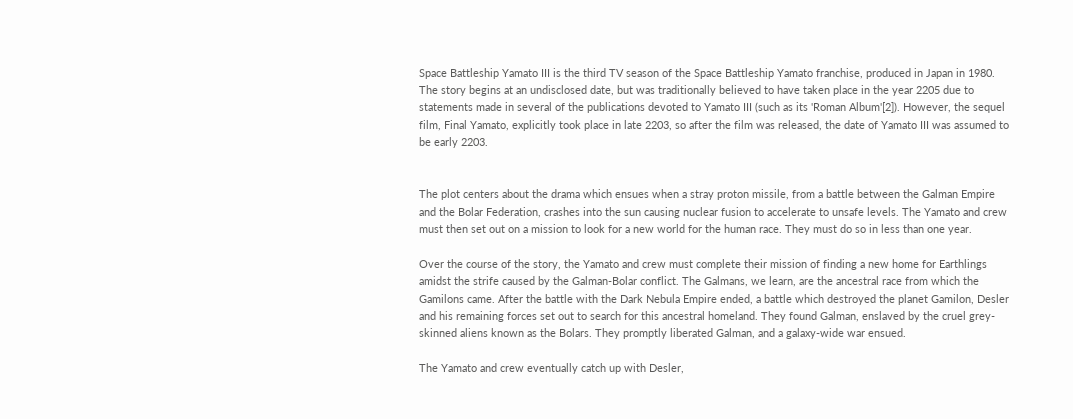Space Battleship Yamato III is the third TV season of the Space Battleship Yamato franchise, produced in Japan in 1980. The story begins at an undisclosed date, but was traditionally believed to have taken place in the year 2205 due to statements made in several of the publications devoted to Yamato III (such as its 'Roman Album'[2]). However, the sequel film, Final Yamato, explicitly took place in late 2203, so after the film was released, the date of Yamato III was assumed to be early 2203.


The plot centers about the drama which ensues when a stray proton missile, from a battle between the Galman Empire and the Bolar Federation, crashes into the sun causing nuclear fusion to accelerate to unsafe levels. The Yamato and crew must then set out on a mission to look for a new world for the human race. They must do so in less than one year.

Over the course of the story, the Yamato and crew must complete their mission of finding a new home for Earthlings amidst the strife caused by the Galman-Bolar conflict. The Galmans, we learn, are the ancestral race from which the Gamilons came. After the battle with the Dark Nebula Empire ended, a battle which destroyed the planet Gamilon, Desler and his remaining forces set out to search for this ancestral homeland. They found Galman, enslaved by the cruel grey-skinned aliens known as the Bolars. They promptly liberated Galman, and a galaxy-wide war ensued.

The Yamato and crew eventually catch up with Desler,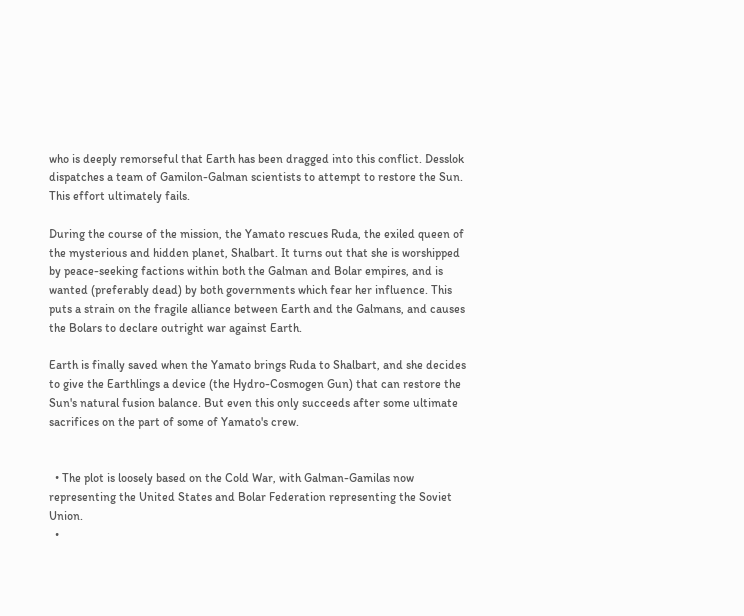who is deeply remorseful that Earth has been dragged into this conflict. Desslok dispatches a team of Gamilon-Galman scientists to attempt to restore the Sun. This effort ultimately fails.

During the course of the mission, the Yamato rescues Ruda, the exiled queen of the mysterious and hidden planet, Shalbart. It turns out that she is worshipped by peace-seeking factions within both the Galman and Bolar empires, and is wanted (preferably dead) by both governments which fear her influence. This puts a strain on the fragile alliance between Earth and the Galmans, and causes the Bolars to declare outright war against Earth.

Earth is finally saved when the Yamato brings Ruda to Shalbart, and she decides to give the Earthlings a device (the Hydro-Cosmogen Gun) that can restore the Sun's natural fusion balance. But even this only succeeds after some ultimate sacrifices on the part of some of Yamato's crew.


  • The plot is loosely based on the Cold War, with Galman-Gamilas now representing the United States and Bolar Federation representing the Soviet Union.
  •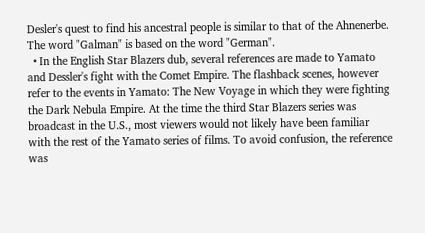Desler's quest to find his ancestral people is similar to that of the Ahnenerbe. The word "Galman" is based on the word "German".
  • In the English Star Blazers dub, several references are made to Yamato and Dessler's fight with the Comet Empire. The flashback scenes, however refer to the events in Yamato: The New Voyage in which they were fighting the Dark Nebula Empire. At the time the third Star Blazers series was broadcast in the U.S., most viewers would not likely have been familiar with the rest of the Yamato series of films. To avoid confusion, the reference was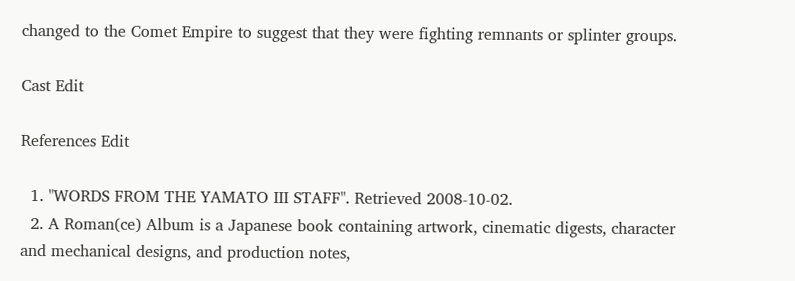changed to the Comet Empire to suggest that they were fighting remnants or splinter groups.

Cast Edit

References Edit

  1. "WORDS FROM THE YAMATO III STAFF". Retrieved 2008-10-02.
  2. A Roman(ce) Album is a Japanese book containing artwork, cinematic digests, character and mechanical designs, and production notes,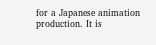for a Japanese animation production. It is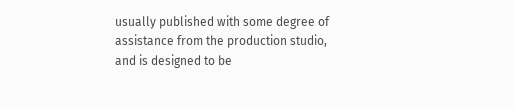usually published with some degree of assistance from the production studio, and is designed to be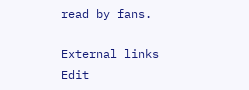read by fans.

External links Edit